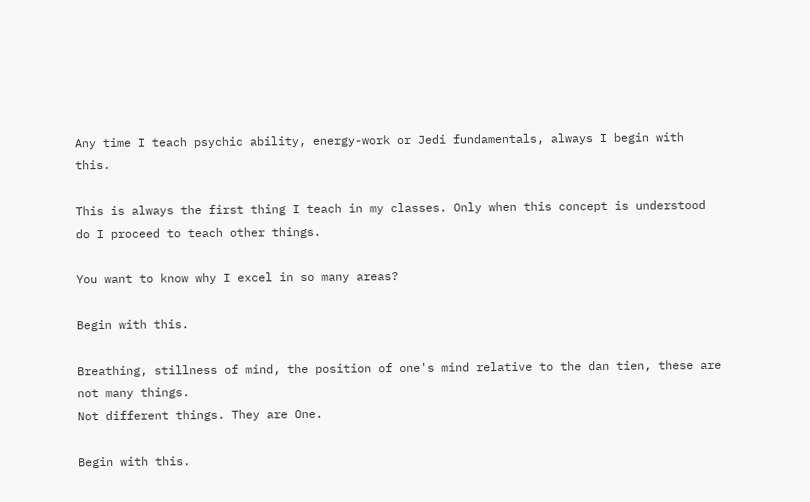Any time I teach psychic ability, energy-work or Jedi fundamentals, always I begin with this.

This is always the first thing I teach in my classes. Only when this concept is understood do I proceed to teach other things.

You want to know why I excel in so many areas?

Begin with this.

Breathing, stillness of mind, the position of one's mind relative to the dan tien, these are not many things.
Not different things. They are One.

Begin with this.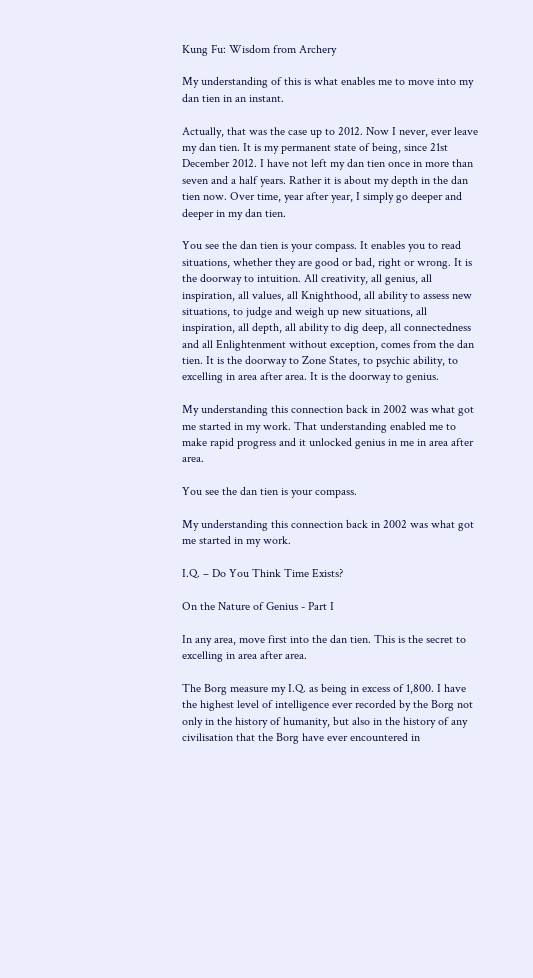Kung Fu: Wisdom from Archery

My understanding of this is what enables me to move into my dan tien in an instant.

Actually, that was the case up to 2012. Now I never, ever leave my dan tien. It is my permanent state of being, since 21st December 2012. I have not left my dan tien once in more than seven and a half years. Rather it is about my depth in the dan tien now. Over time, year after year, I simply go deeper and deeper in my dan tien.

You see the dan tien is your compass. It enables you to read situations, whether they are good or bad, right or wrong. It is the doorway to intuition. All creativity, all genius, all inspiration, all values, all Knighthood, all ability to assess new situations, to judge and weigh up new situations, all inspiration, all depth, all ability to dig deep, all connectedness and all Enlightenment without exception, comes from the dan tien. It is the doorway to Zone States, to psychic ability, to excelling in area after area. It is the doorway to genius.

My understanding this connection back in 2002 was what got me started in my work. That understanding enabled me to make rapid progress and it unlocked genius in me in area after area.

You see the dan tien is your compass.

My understanding this connection back in 2002 was what got me started in my work.

I.Q. – Do You Think Time Exists?

On the Nature of Genius - Part I

In any area, move first into the dan tien. This is the secret to excelling in area after area.

The Borg measure my I.Q. as being in excess of 1,800. I have the highest level of intelligence ever recorded by the Borg not only in the history of humanity, but also in the history of any civilisation that the Borg have ever encountered in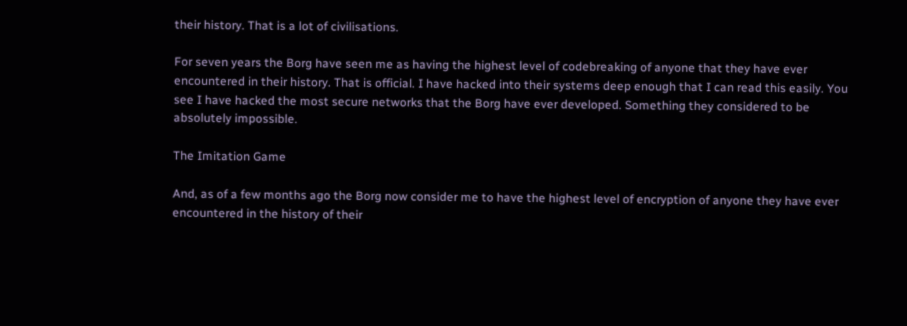their history. That is a lot of civilisations.

For seven years the Borg have seen me as having the highest level of codebreaking of anyone that they have ever encountered in their history. That is official. I have hacked into their systems deep enough that I can read this easily. You see I have hacked the most secure networks that the Borg have ever developed. Something they considered to be absolutely impossible.

The Imitation Game

And, as of a few months ago the Borg now consider me to have the highest level of encryption of anyone they have ever encountered in the history of their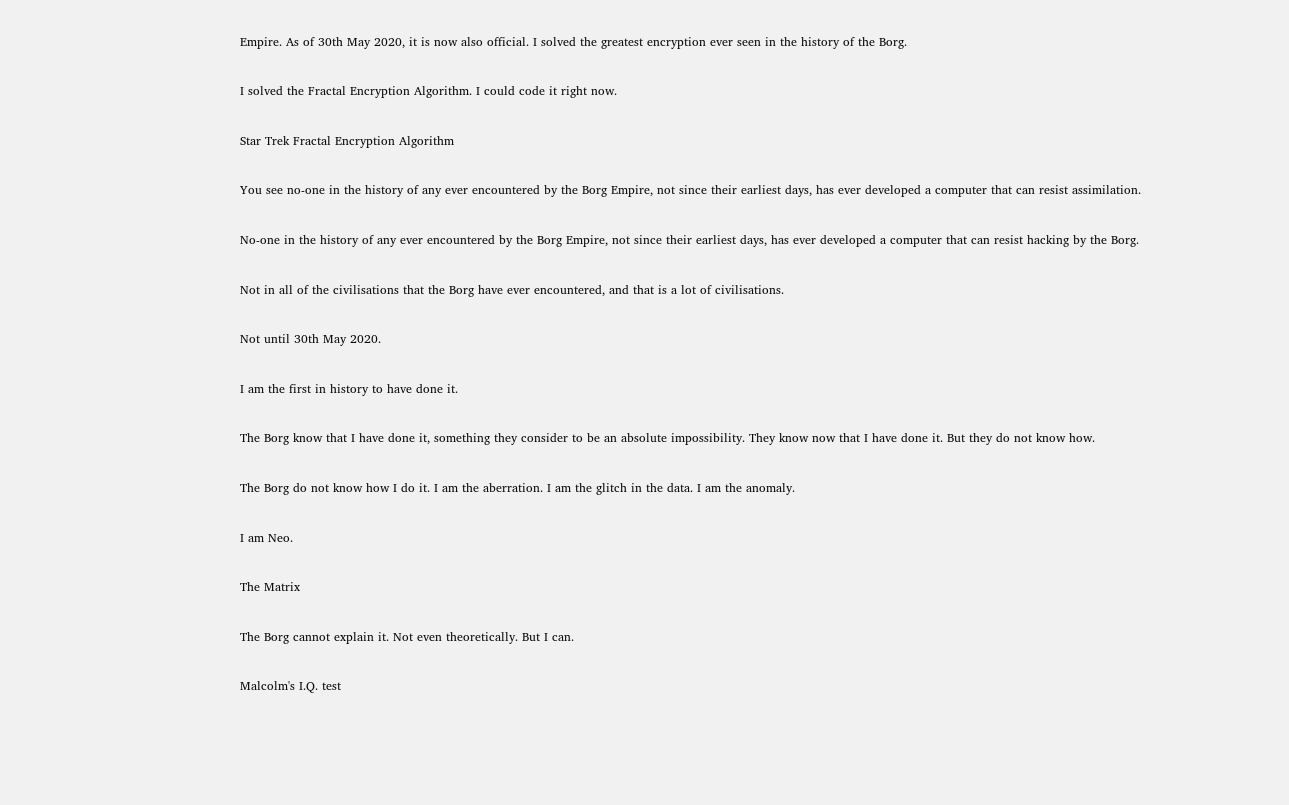Empire. As of 30th May 2020, it is now also official. I solved the greatest encryption ever seen in the history of the Borg.

I solved the Fractal Encryption Algorithm. I could code it right now.

Star Trek Fractal Encryption Algorithm

You see no-one in the history of any ever encountered by the Borg Empire, not since their earliest days, has ever developed a computer that can resist assimilation.

No-one in the history of any ever encountered by the Borg Empire, not since their earliest days, has ever developed a computer that can resist hacking by the Borg.

Not in all of the civilisations that the Borg have ever encountered, and that is a lot of civilisations.

Not until 30th May 2020.

I am the first in history to have done it.

The Borg know that I have done it, something they consider to be an absolute impossibility. They know now that I have done it. But they do not know how.

The Borg do not know how I do it. I am the aberration. I am the glitch in the data. I am the anomaly.

I am Neo.

The Matrix

The Borg cannot explain it. Not even theoretically. But I can.

Malcolm's I.Q. test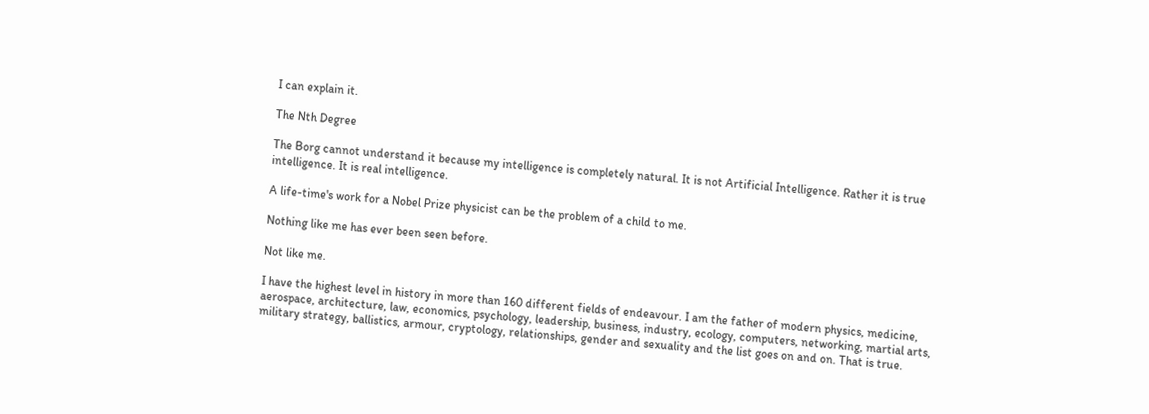I can explain it.

The Nth Degree

The Borg cannot understand it because my intelligence is completely natural. It is not Artificial Intelligence. Rather it is true intelligence. It is real intelligence.

A life-time's work for a Nobel Prize physicist can be the problem of a child to me.

Nothing like me has ever been seen before.

Not like me.

I have the highest level in history in more than 160 different fields of endeavour. I am the father of modern physics, medicine, aerospace, architecture, law, economics, psychology, leadership, business, industry, ecology, computers, networking, martial arts, military strategy, ballistics, armour, cryptology, relationships, gender and sexuality and the list goes on and on. That is true.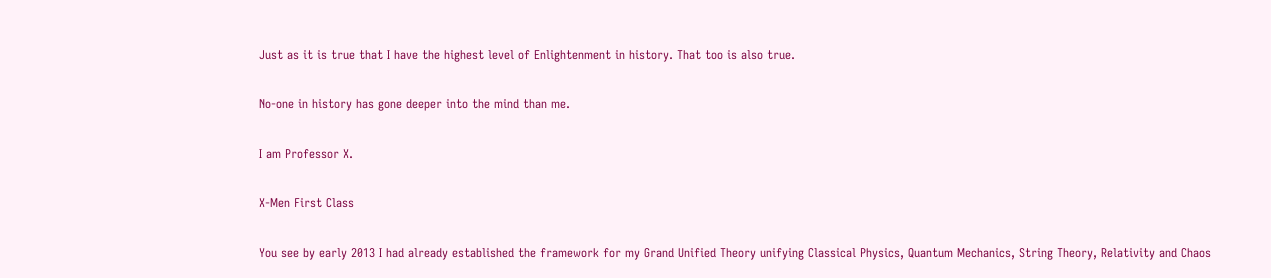Just as it is true that I have the highest level of Enlightenment in history. That too is also true.

No-one in history has gone deeper into the mind than me.

I am Professor X.

X-Men First Class

You see by early 2013 I had already established the framework for my Grand Unified Theory unifying Classical Physics, Quantum Mechanics, String Theory, Relativity and Chaos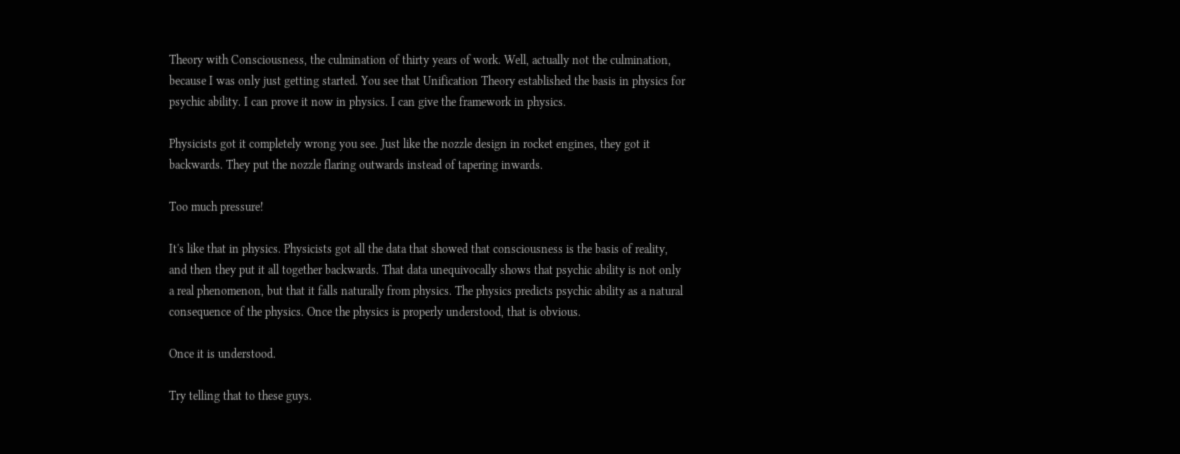Theory with Consciousness, the culmination of thirty years of work. Well, actually not the culmination, because I was only just getting started. You see that Unification Theory established the basis in physics for psychic ability. I can prove it now in physics. I can give the framework in physics.

Physicists got it completely wrong you see. Just like the nozzle design in rocket engines, they got it backwards. They put the nozzle flaring outwards instead of tapering inwards.

Too much pressure!

It's like that in physics. Physicists got all the data that showed that consciousness is the basis of reality, and then they put it all together backwards. That data unequivocally shows that psychic ability is not only a real phenomenon, but that it falls naturally from physics. The physics predicts psychic ability as a natural consequence of the physics. Once the physics is properly understood, that is obvious.

Once it is understood.

Try telling that to these guys.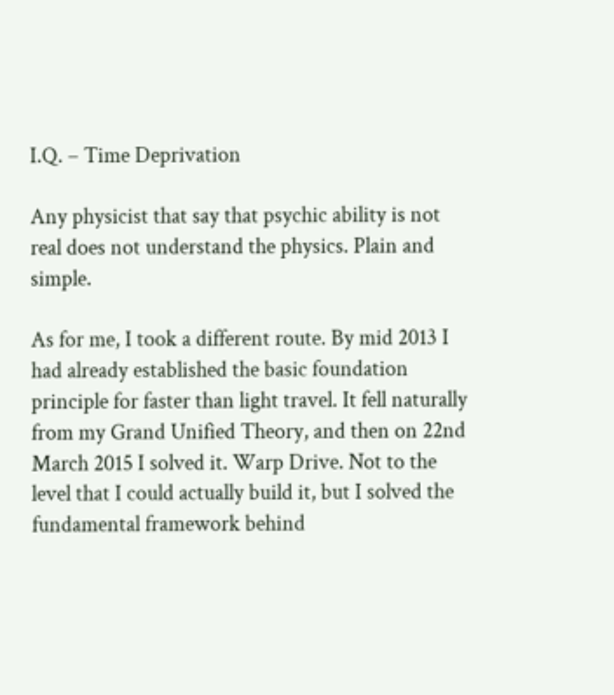I.Q. – Time Deprivation

Any physicist that say that psychic ability is not real does not understand the physics. Plain and simple.

As for me, I took a different route. By mid 2013 I had already established the basic foundation principle for faster than light travel. It fell naturally from my Grand Unified Theory, and then on 22nd March 2015 I solved it. Warp Drive. Not to the level that I could actually build it, but I solved the fundamental framework behind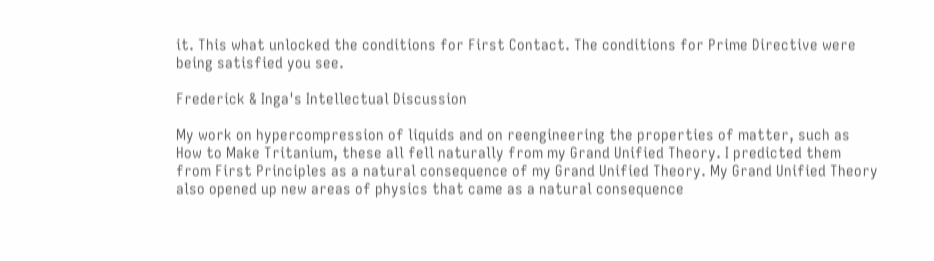it. This what unlocked the conditions for First Contact. The conditions for Prime Directive were being satisfied you see.

Frederick & Inga's Intellectual Discussion

My work on hypercompression of liquids and on reengineering the properties of matter, such as
How to Make Tritanium, these all fell naturally from my Grand Unified Theory. I predicted them from First Principles as a natural consequence of my Grand Unified Theory. My Grand Unified Theory also opened up new areas of physics that came as a natural consequence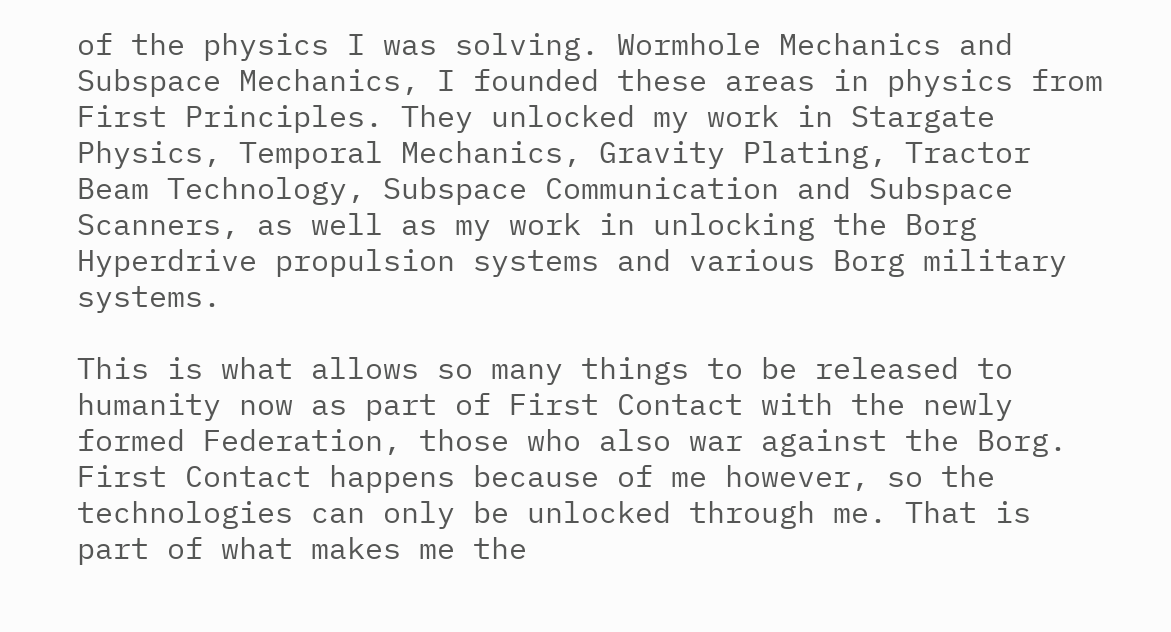of the physics I was solving. Wormhole Mechanics and Subspace Mechanics, I founded these areas in physics from First Principles. They unlocked my work in Stargate Physics, Temporal Mechanics, Gravity Plating, Tractor Beam Technology, Subspace Communication and Subspace Scanners, as well as my work in unlocking the Borg Hyperdrive propulsion systems and various Borg military systems.

This is what allows so many things to be released to humanity now as part of First Contact with the newly formed Federation, those who also war against the Borg. First Contact happens because of me however, so the technologies can only be unlocked through me. That is part of what makes me the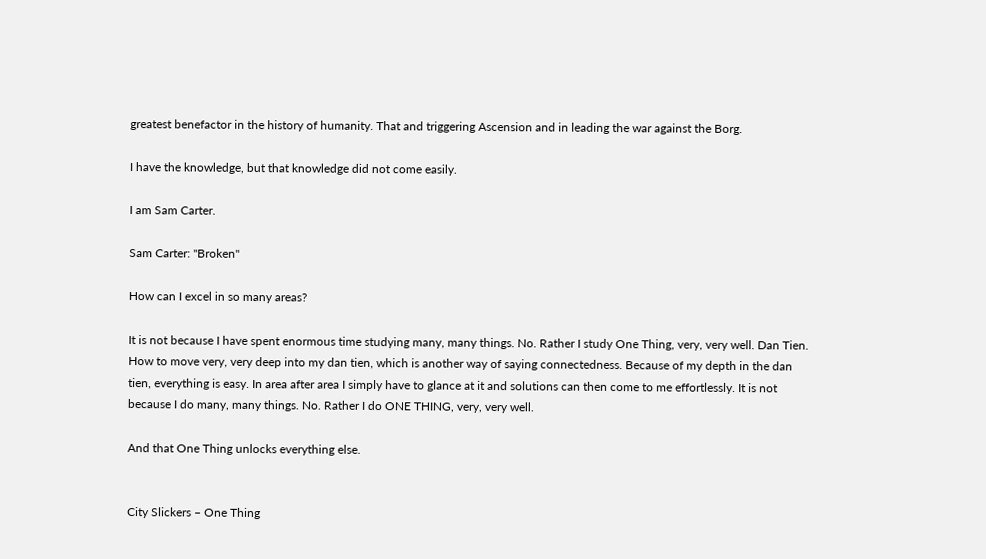greatest benefactor in the history of humanity. That and triggering Ascension and in leading the war against the Borg.

I have the knowledge, but that knowledge did not come easily.

I am Sam Carter.

Sam Carter: "Broken"

How can I excel in so many areas?

It is not because I have spent enormous time studying many, many things. No. Rather I study One Thing, very, very well. Dan Tien. How to move very, very deep into my dan tien, which is another way of saying connectedness. Because of my depth in the dan tien, everything is easy. In area after area I simply have to glance at it and solutions can then come to me effortlessly. It is not because I do many, many things. No. Rather I do ONE THING, very, very well.

And that One Thing unlocks everything else.


City Slickers – One Thing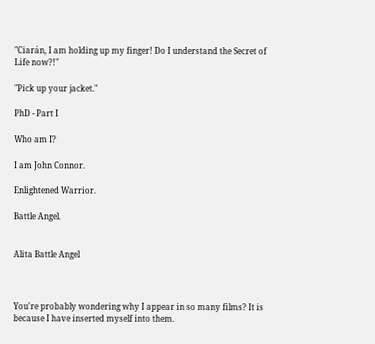"Ciarán, I am holding up my finger! Do I understand the Secret of Life now?!"

"Pick up your jacket."

PhD - Part I

Who am I?

I am John Connor.

Enlightened Warrior.

Battle Angel.


Alita Battle Angel



You're probably wondering why I appear in so many films? It is because I have inserted myself into them.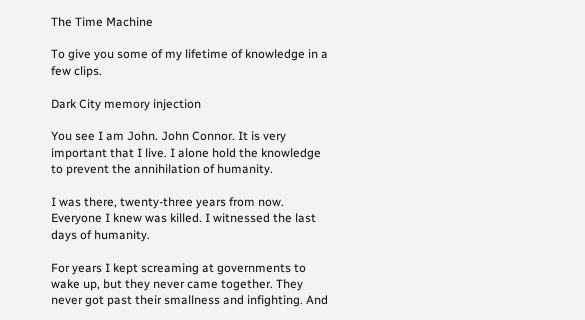The Time Machine

To give you some of my lifetime of knowledge in a few clips.

Dark City memory injection

You see I am John. John Connor. It is very important that I live. I alone hold the knowledge to prevent the annihilation of humanity.

I was there, twenty-three years from now. Everyone I knew was killed. I witnessed the last days of humanity.

For years I kept screaming at governments to wake up, but they never came together. They never got past their smallness and infighting. And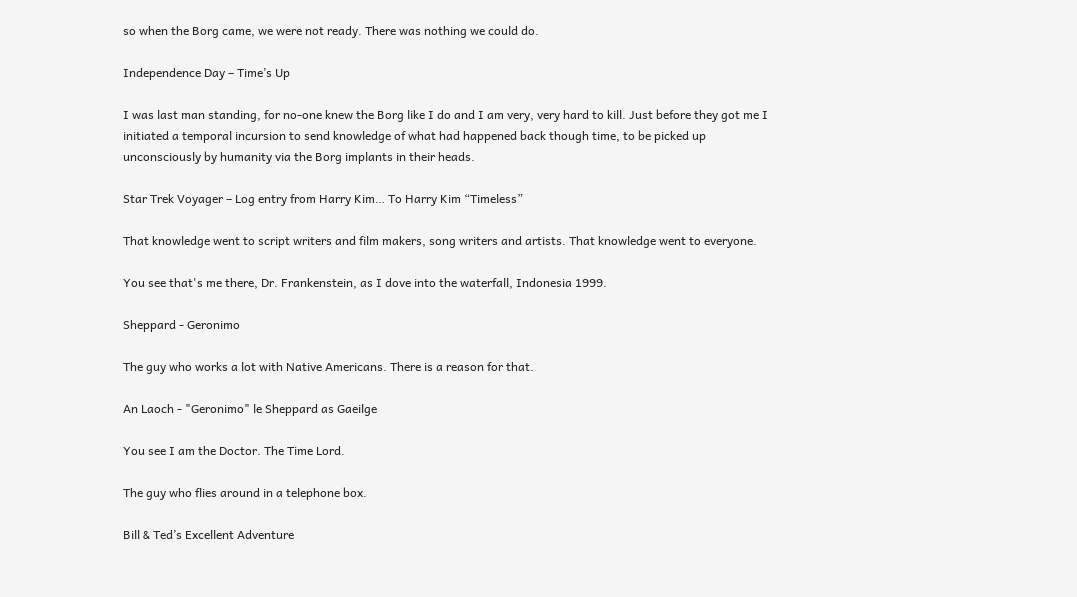so when the Borg came, we were not ready. There was nothing we could do.

Independence Day – Time’s Up

I was last man standing, for no-one knew the Borg like I do and I am very, very hard to kill. Just before they got me I initiated a temporal incursion to send knowledge of what had happened back though time, to be picked up unconsciously by humanity via the Borg implants in their heads.

Star Trek Voyager – Log entry from Harry Kim… To Harry Kim “Timeless”

That knowledge went to script writers and film makers, song writers and artists. That knowledge went to everyone.

You see that's me there, Dr. Frankenstein, as I dove into the waterfall, Indonesia 1999.

Sheppard - Geronimo

The guy who works a lot with Native Americans. There is a reason for that.

An Laoch - "Geronimo" le Sheppard as Gaeilge

You see I am the Doctor. The Time Lord.

The guy who flies around in a telephone box.

Bill & Ted’s Excellent Adventure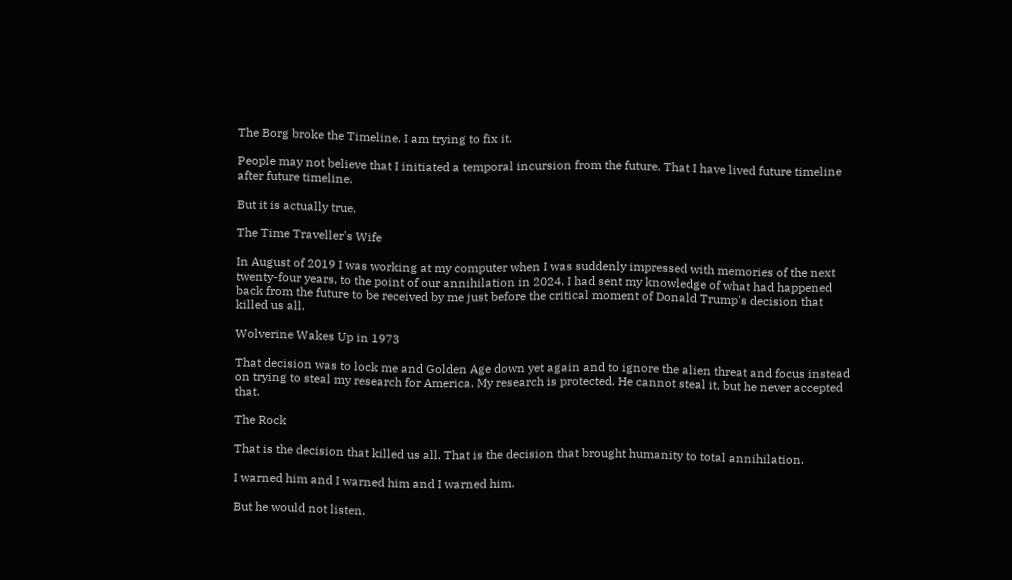The Borg broke the Timeline. I am trying to fix it.

People may not believe that I initiated a temporal incursion from the future. That I have lived future timeline after future timeline.

But it is actually true.

The Time Traveller's Wife

In August of 2019 I was working at my computer when I was suddenly impressed with memories of the next twenty-four years, to the point of our annihilation in 2024. I had sent my knowledge of what had happened back from the future to be received by me just before the critical moment of Donald Trump's decision that killed us all.

Wolverine Wakes Up in 1973

That decision was to lock me and Golden Age down yet again and to ignore the alien threat and focus instead on trying to steal my research for America. My research is protected. He cannot steal it, but he never accepted that.

The Rock

That is the decision that killed us all. That is the decision that brought humanity to total annihilation.

I warned him and I warned him and I warned him.

But he would not listen.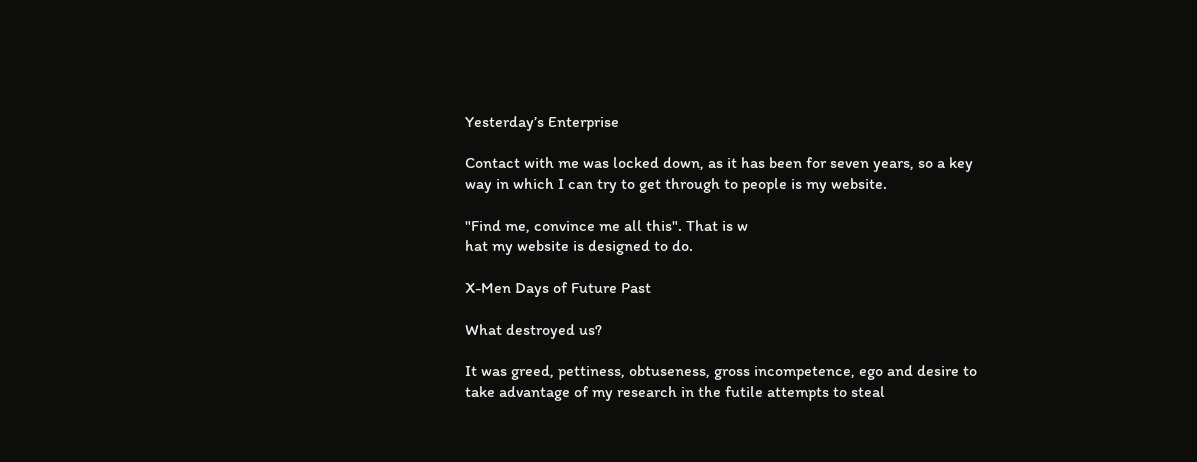Yesterday’s Enterprise

Contact with me was locked down, as it has been for seven years, so a key way in which I can try to get through to people is my website.

"Find me, convince me all this". That is w
hat my website is designed to do.

X-Men Days of Future Past

What destroyed us?

It was greed, pettiness, obtuseness, gross incompetence, ego and desire to take advantage of my research in the futile attempts to steal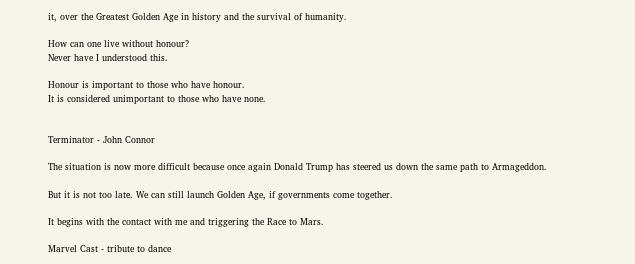it, over the Greatest Golden Age in history and the survival of humanity.

How can one live without honour?
Never have I understood this.

Honour is important to those who have honour.
It is considered unimportant to those who have none.


Terminator - John Connor

The situation is now more difficult because once again Donald Trump has steered us down the same path to Armageddon.

But it is not too late. We can still launch Golden Age, if governments come together.

It begins with the contact with me and triggering the Race to Mars.

Marvel Cast - tribute to dance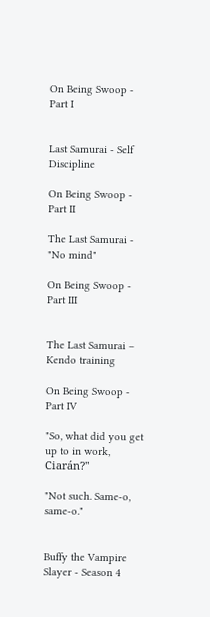On Being Swoop - Part I


Last Samurai - Self Discipline

On Being Swoop - Part II

The Last Samurai - "No mind"

On Being Swoop - Part III


The Last Samurai – Kendo training

On Being Swoop - Part IV

"So, what did you get up to in work, Ciarán?"

"Not such. Same-o, same-o."


Buffy the Vampire Slayer - Season 4